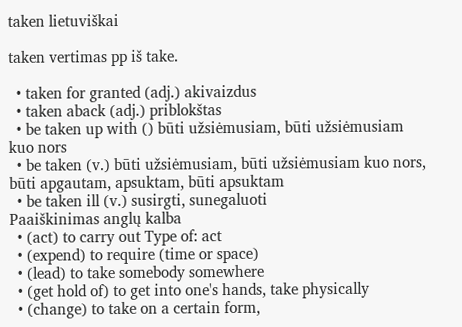taken lietuviškai

taken vertimas pp iš take.

  • taken for granted (adj.) akivaizdus
  • taken aback (adj.) priblokštas
  • be taken up with () būti užsiėmusiam, būti užsiėmusiam kuo nors
  • be taken (v.) būti užsiėmusiam, būti užsiėmusiam kuo nors, būti apgautam, apsuktam, būti apsuktam
  • be taken ill (v.) susirgti, sunegaluoti
Paaiškinimas anglų kalba
  • (act) to carry out Type of: act
  • (expend) to require (time or space)
  • (lead) to take somebody somewhere
  • (get hold of) to get into one's hands, take physically
  • (change) to take on a certain form,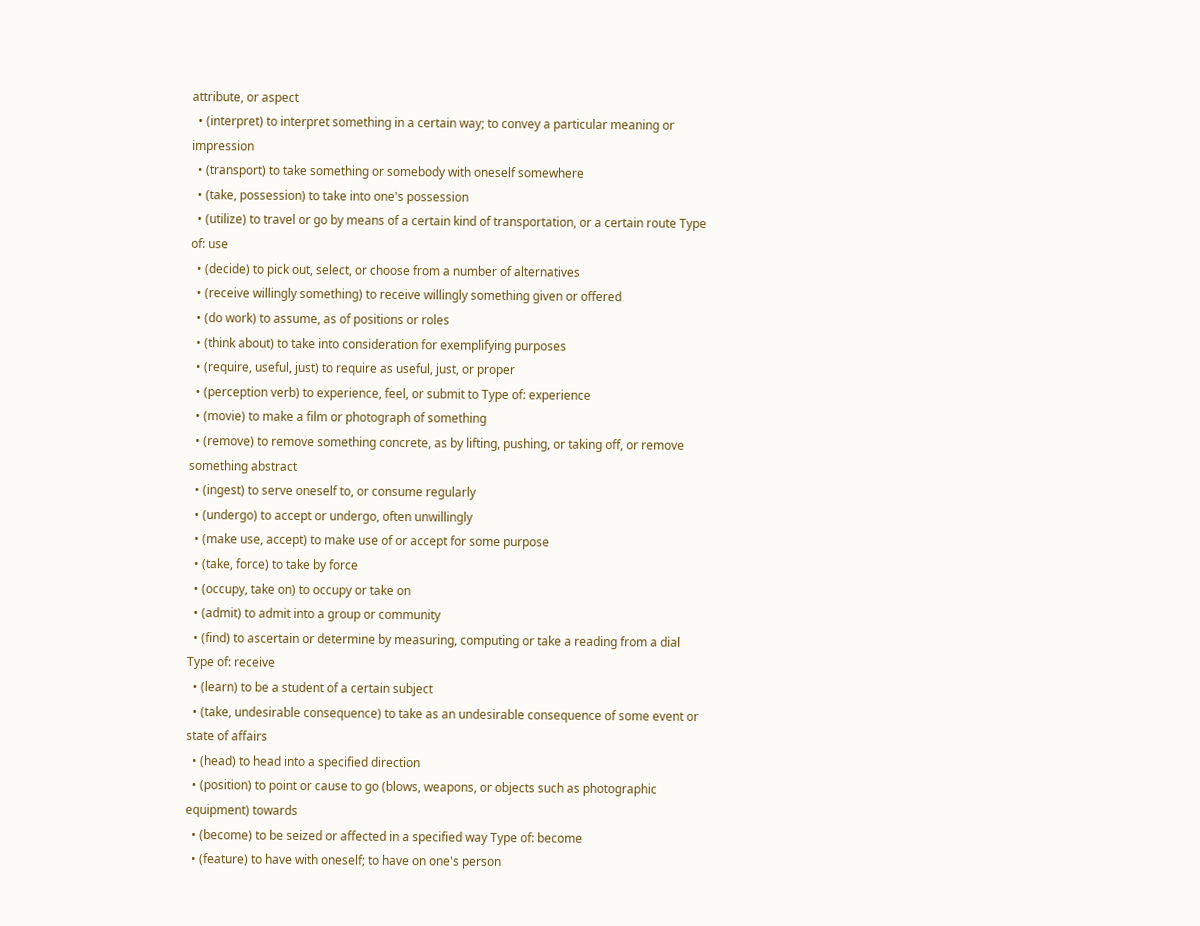attribute, or aspect
  • (interpret) to interpret something in a certain way; to convey a particular meaning or impression
  • (transport) to take something or somebody with oneself somewhere
  • (take, possession) to take into one's possession
  • (utilize) to travel or go by means of a certain kind of transportation, or a certain route Type of: use
  • (decide) to pick out, select, or choose from a number of alternatives
  • (receive willingly something) to receive willingly something given or offered
  • (do work) to assume, as of positions or roles
  • (think about) to take into consideration for exemplifying purposes
  • (require, useful, just) to require as useful, just, or proper
  • (perception verb) to experience, feel, or submit to Type of: experience
  • (movie) to make a film or photograph of something
  • (remove) to remove something concrete, as by lifting, pushing, or taking off, or remove something abstract
  • (ingest) to serve oneself to, or consume regularly
  • (undergo) to accept or undergo, often unwillingly
  • (make use, accept) to make use of or accept for some purpose
  • (take, force) to take by force
  • (occupy, take on) to occupy or take on
  • (admit) to admit into a group or community
  • (find) to ascertain or determine by measuring, computing or take a reading from a dial Type of: receive
  • (learn) to be a student of a certain subject
  • (take, undesirable consequence) to take as an undesirable consequence of some event or state of affairs
  • (head) to head into a specified direction
  • (position) to point or cause to go (blows, weapons, or objects such as photographic equipment) towards
  • (become) to be seized or affected in a specified way Type of: become
  • (feature) to have with oneself; to have on one's person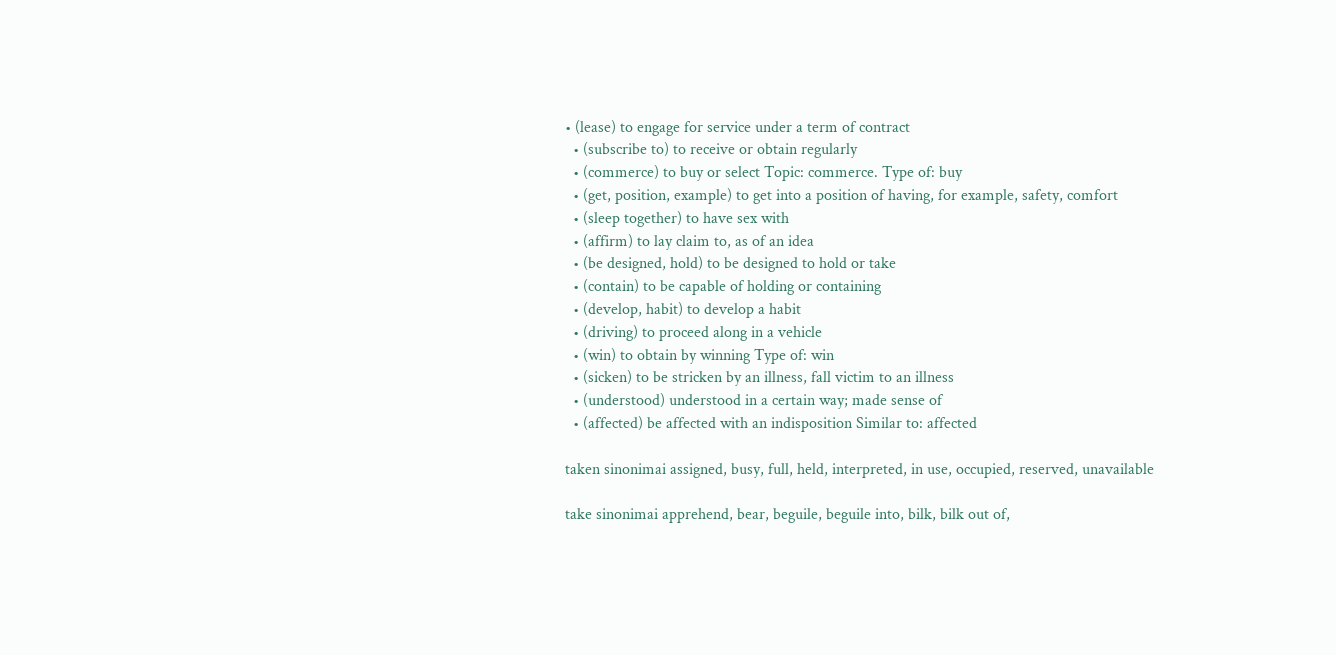• (lease) to engage for service under a term of contract
  • (subscribe to) to receive or obtain regularly
  • (commerce) to buy or select Topic: commerce. Type of: buy
  • (get, position, example) to get into a position of having, for example, safety, comfort
  • (sleep together) to have sex with
  • (affirm) to lay claim to, as of an idea
  • (be designed, hold) to be designed to hold or take
  • (contain) to be capable of holding or containing
  • (develop, habit) to develop a habit
  • (driving) to proceed along in a vehicle
  • (win) to obtain by winning Type of: win
  • (sicken) to be stricken by an illness, fall victim to an illness
  • (understood) understood in a certain way; made sense of
  • (affected) be affected with an indisposition Similar to: affected

taken sinonimai assigned, busy, full, held, interpreted, in use, occupied, reserved, unavailable

take sinonimai apprehend, bear, beguile, beguile into, bilk, bilk out of,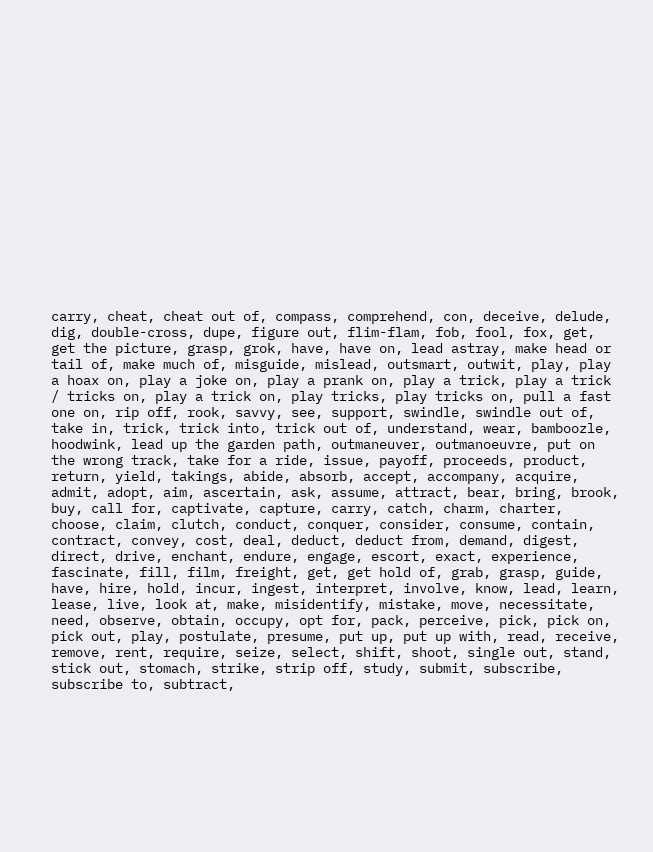carry, cheat, cheat out of, compass, comprehend, con, deceive, delude, dig, double-cross, dupe, figure out, flim-flam, fob, fool, fox, get, get the picture, grasp, grok, have, have on, lead astray, make head or tail of, make much of, misguide, mislead, outsmart, outwit, play, play a hoax on, play a joke on, play a prank on, play a trick, play a trick / tricks on, play a trick on, play tricks, play tricks on, pull a fast one on, rip off, rook, savvy, see, support, swindle, swindle out of, take in, trick, trick into, trick out of, understand, wear, bamboozle, hoodwink, lead up the garden path, outmaneuver, outmanoeuvre, put on the wrong track, take for a ride, issue, payoff, proceeds, product, return, yield, takings, abide, absorb, accept, accompany, acquire, admit, adopt, aim, ascertain, ask, assume, attract, bear, bring, brook, buy, call for, captivate, capture, carry, catch, charm, charter, choose, claim, clutch, conduct, conquer, consider, consume, contain, contract, convey, cost, deal, deduct, deduct from, demand, digest, direct, drive, enchant, endure, engage, escort, exact, experience, fascinate, fill, film, freight, get, get hold of, grab, grasp, guide, have, hire, hold, incur, ingest, interpret, involve, know, lead, learn, lease, live, look at, make, misidentify, mistake, move, necessitate, need, observe, obtain, occupy, opt for, pack, perceive, pick, pick on, pick out, play, postulate, presume, put up, put up with, read, receive, remove, rent, require, seize, select, shift, shoot, single out, stand, stick out, stomach, strike, strip off, study, submit, subscribe, subscribe to, subtract,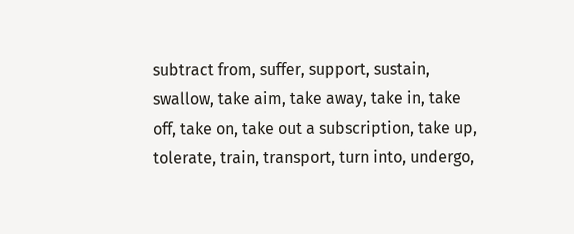subtract from, suffer, support, sustain, swallow, take aim, take away, take in, take off, take on, take out a subscription, take up, tolerate, train, transport, turn into, undergo,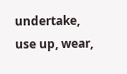undertake, use up, wear,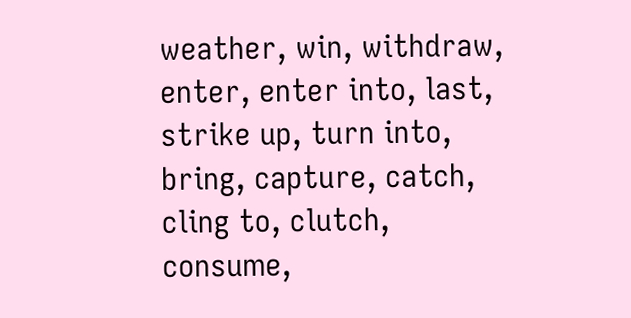weather, win, withdraw, enter, enter into, last, strike up, turn into, bring, capture, catch, cling to, clutch, consume,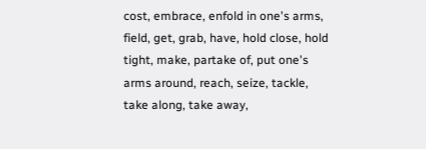cost, embrace, enfold in one's arms, field, get, grab, have, hold close, hold tight, make, partake of, put one's arms around, reach, seize, tackle, take along, take away,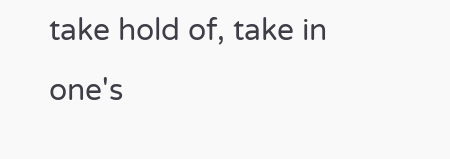take hold of, take in one's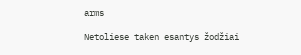arms

Netoliese taken esantys žodžiai